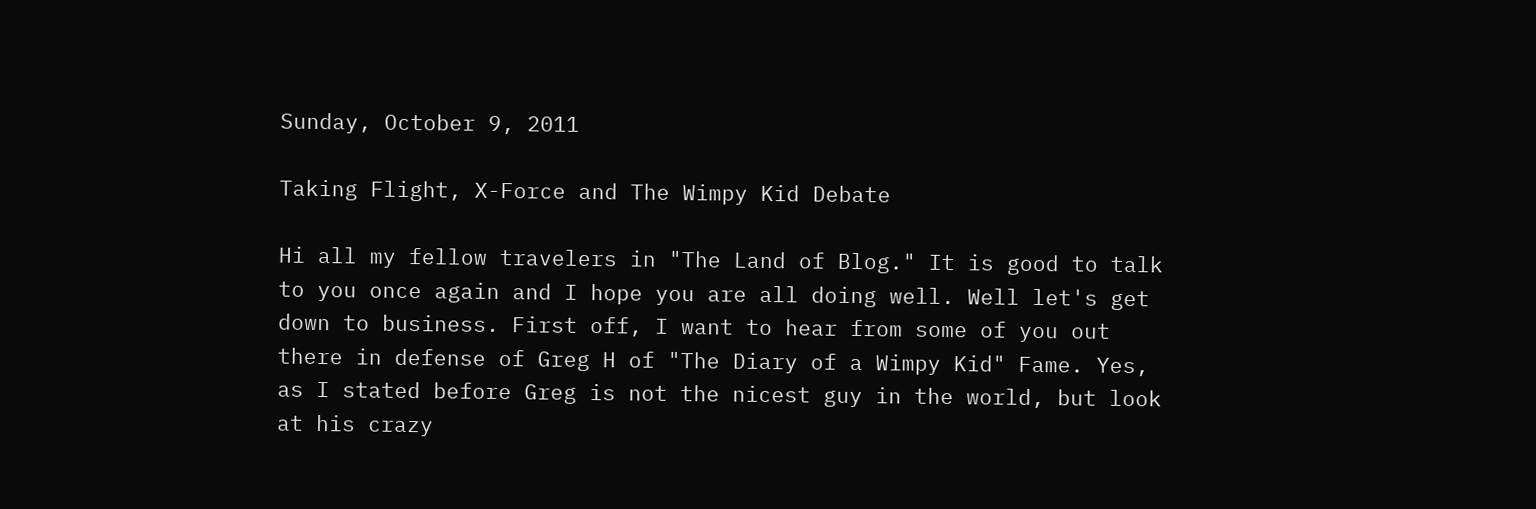Sunday, October 9, 2011

Taking Flight, X-Force and The Wimpy Kid Debate

Hi all my fellow travelers in "The Land of Blog." It is good to talk to you once again and I hope you are all doing well. Well let's get down to business. First off, I want to hear from some of you out there in defense of Greg H of "The Diary of a Wimpy Kid" Fame. Yes, as I stated before Greg is not the nicest guy in the world, but look at his crazy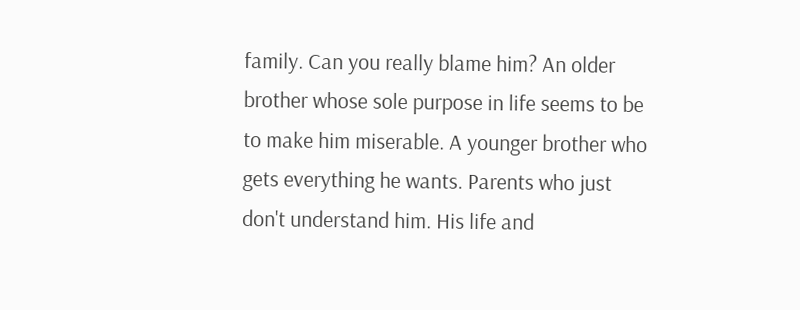family. Can you really blame him? An older brother whose sole purpose in life seems to be to make him miserable. A younger brother who gets everything he wants. Parents who just don't understand him. His life and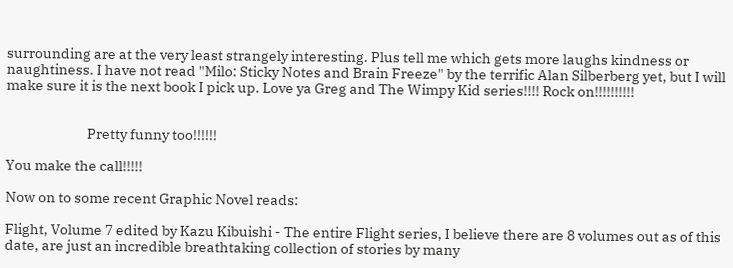surrounding are at the very least strangely interesting. Plus tell me which gets more laughs kindness or naughtiness. I have not read "Milo: Sticky Notes and Brain Freeze" by the terrific Alan Silberberg yet, but I will make sure it is the next book I pick up. Love ya Greg and The Wimpy Kid series!!!! Rock on!!!!!!!!!!


                           Pretty funny too!!!!!!

You make the call!!!!!

Now on to some recent Graphic Novel reads:

Flight, Volume 7 edited by Kazu Kibuishi - The entire Flight series, I believe there are 8 volumes out as of this date, are just an incredible breathtaking collection of stories by many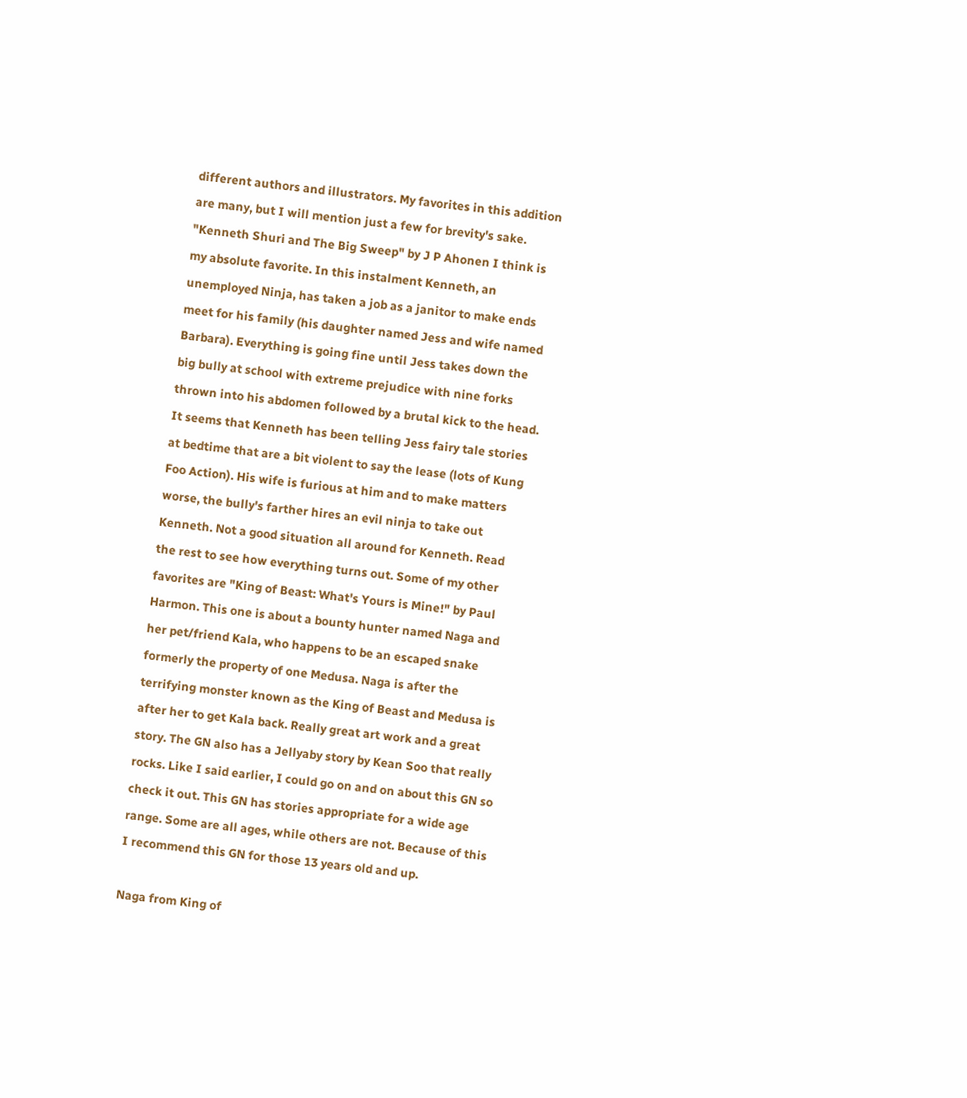different authors and illustrators. My favorites in this addition are many, but I will mention just a few for brevity's sake. "Kenneth Shuri and The Big Sweep" by J P Ahonen I think is my absolute favorite. In this instalment Kenneth, an unemployed Ninja, has taken a job as a janitor to make ends meet for his family (his daughter named Jess and wife named Barbara). Everything is going fine until Jess takes down the big bully at school with extreme prejudice with nine forks thrown into his abdomen followed by a brutal kick to the head. It seems that Kenneth has been telling Jess fairy tale stories at bedtime that are a bit violent to say the lease (lots of Kung Foo Action). His wife is furious at him and to make matters worse, the bully's farther hires an evil ninja to take out Kenneth. Not a good situation all around for Kenneth. Read the rest to see how everything turns out. Some of my other favorites are "King of Beast: What's Yours is Mine!" by Paul Harmon. This one is about a bounty hunter named Naga and her pet/friend Kala, who happens to be an escaped snake formerly the property of one Medusa. Naga is after the terrifying monster known as the King of Beast and Medusa is after her to get Kala back. Really great art work and a great story. The GN also has a Jellyaby story by Kean Soo that really rocks. Like I said earlier, I could go on and on about this GN so check it out. This GN has stories appropriate for a wide age range. Some are all ages, while others are not. Because of this I recommend this GN for those 13 years old and up.

Naga from King of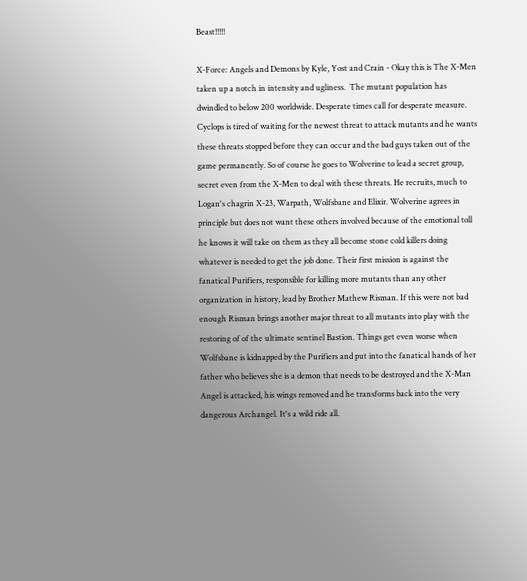Beast!!!!!

X-Force: Angels and Demons by Kyle, Yost and Crain - Okay this is The X-Men taken up a notch in intensity and ugliness.  The mutant population has dwindled to below 200 worldwide. Desperate times call for desperate measure. Cyclops is tired of waiting for the newest threat to attack mutants and he wants these threats stopped before they can occur and the bad guys taken out of the game permanently. So of course he goes to Wolverine to lead a secret group, secret even from the X-Men to deal with these threats. He recruits, much to Logan's chagrin X-23, Warpath, Wolfsbane and Elixir. Wolverine agrees in principle but does not want these others involved because of the emotional toll he knows it will take on them as they all become stone cold killers doing whatever is needed to get the job done. Their first mission is against the fanatical Purifiers, responsible for killing more mutants than any other organization in history, lead by Brother Mathew Risman. If this were not bad enough Risman brings another major threat to all mutants into play with the restoring of of the ultimate sentinel Bastion. Things get even worse when Wolfsbane is kidnapped by the Purifiers and put into the fanatical hands of her father who believes she is a demon that needs to be destroyed and the X-Man Angel is attacked, his wings removed and he transforms back into the very dangerous Archangel. It's a wild ride all.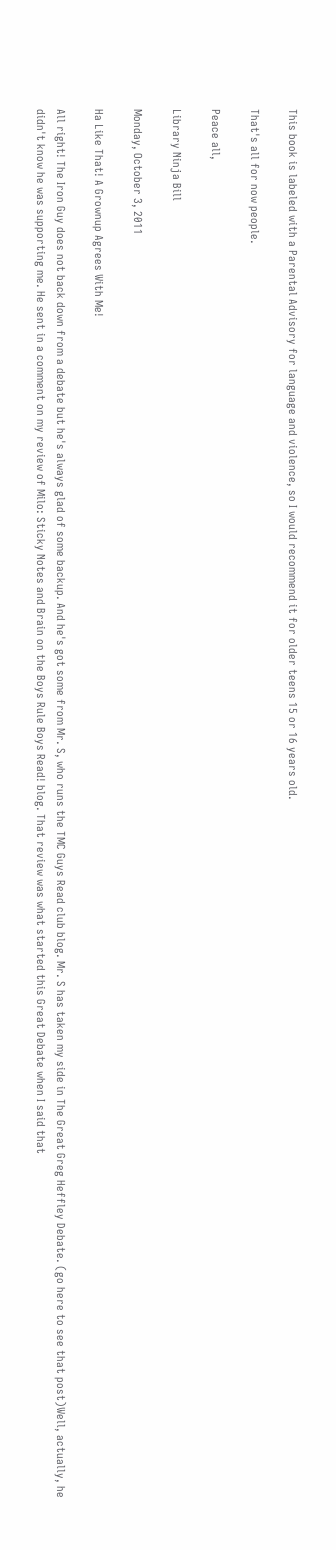This book is labeled with a Parental Advisory for language and violence, so I would recommend it for older teens 15 or 16 years old.

That's all for now people.

Peace all,

Library Ninja Bill

Monday, October 3, 2011

Ha Like That! A Grownup Agrees With Me!

All right! The Iron Guy does not back down from a debate but he's always glad of some backup. And he's got some from Mr. S, who runs the TMC Guys Read club blog. Mr. S has taken my side in The Great Greg Heffley Debate. (go here to see that post)Well, actually, he didn't know he was supporting me. He sent in a comment on my review of Milo: Sticky Notes and Brain on the Boys Rule Boys Read! blog. That review was what started this Great Debate when I said that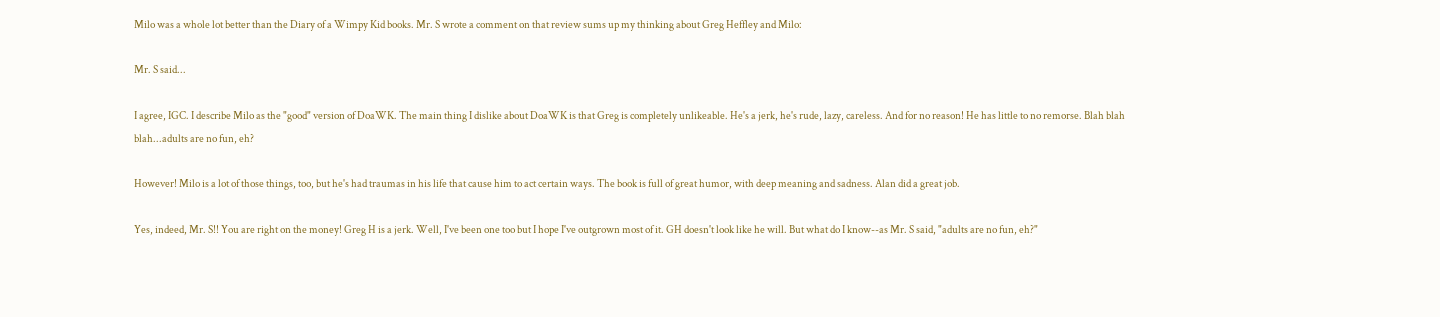Milo was a whole lot better than the Diary of a Wimpy Kid books. Mr. S wrote a comment on that review sums up my thinking about Greg Heffley and Milo:

Mr. S said...

I agree, IGC. I describe Milo as the "good" version of DoaWK. The main thing I dislike about DoaWK is that Greg is completely unlikeable. He's a jerk, he's rude, lazy, careless. And for no reason! He has little to no remorse. Blah blah blah...adults are no fun, eh?

However! Milo is a lot of those things, too, but he's had traumas in his life that cause him to act certain ways. The book is full of great humor, with deep meaning and sadness. Alan did a great job.

Yes, indeed, Mr. S!! You are right on the money! Greg H is a jerk. Well, I've been one too but I hope I've outgrown most of it. GH doesn't look like he will. But what do I know--as Mr. S said, "adults are no fun, eh?"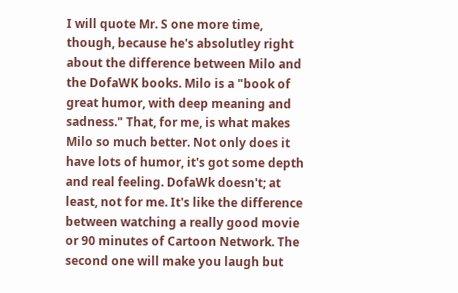I will quote Mr. S one more time, though, because he's absolutley right about the difference between Milo and the DofaWK books. Milo is a "book of great humor, with deep meaning and sadness." That, for me, is what makes Milo so much better. Not only does it have lots of humor, it's got some depth and real feeling. DofaWk doesn't; at least, not for me. It's like the difference between watching a really good movie or 90 minutes of Cartoon Network. The second one will make you laugh but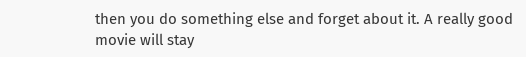then you do something else and forget about it. A really good movie will stay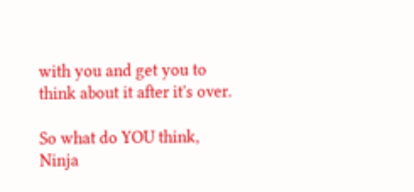with you and get you to think about it after it's over.

So what do YOU think, Ninja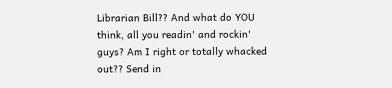Librarian Bill?? And what do YOU think, all you readin' and rockin' guys? Am I right or totally whacked out?? Send in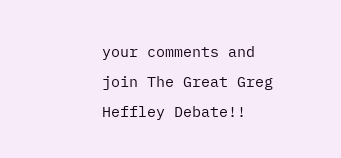your comments and join The Great Greg Heffley Debate!!